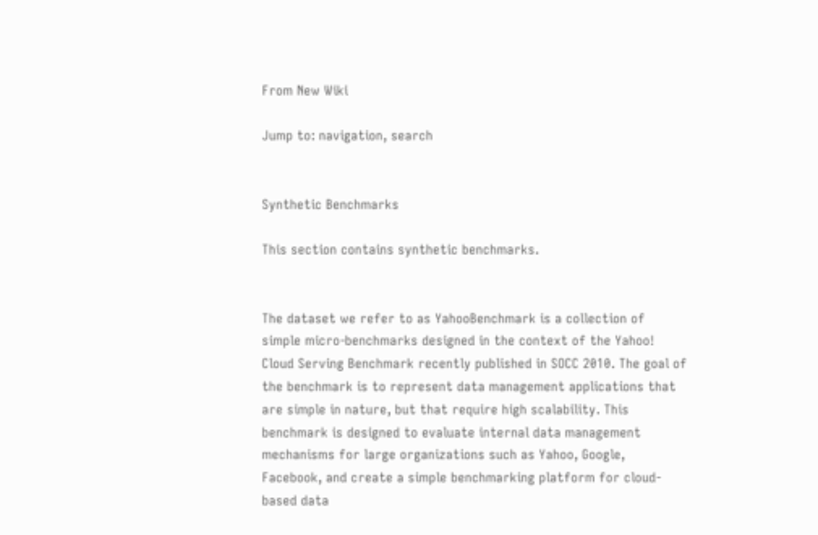From New Wiki

Jump to: navigation, search


Synthetic Benchmarks

This section contains synthetic benchmarks.


The dataset we refer to as YahooBenchmark is a collection of simple micro-benchmarks designed in the context of the Yahoo! Cloud Serving Benchmark recently published in SOCC 2010. The goal of the benchmark is to represent data management applications that are simple in nature, but that require high scalability. This benchmark is designed to evaluate internal data management mechanisms for large organizations such as Yahoo, Google, Facebook, and create a simple benchmarking platform for cloud-based data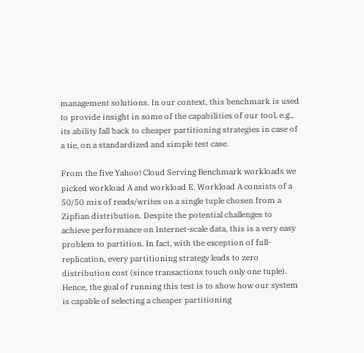management solutions. In our context, this benchmark is used to provide insight in some of the capabilities of our tool, e.g., its ability fall back to cheaper partitioning strategies in case of a tie, on a standardized and simple test case.

From the five Yahoo! Cloud Serving Benchmark workloads we picked workload A and workload E. Workload A consists of a 50/50 mix of reads/writes on a single tuple chosen from a Zipfian distribution. Despite the potential challenges to achieve performance on Internet-scale data, this is a very easy problem to partition. In fact, with the exception of full-replication, every partitioning strategy leads to zero distribution cost (since transactions touch only one tuple). Hence, the goal of running this test is to show how our system is capable of selecting a cheaper partitioning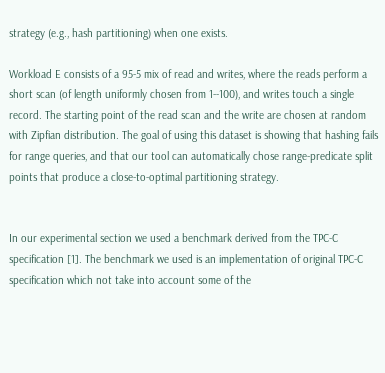strategy (e.g., hash partitioning) when one exists.

Workload E consists of a 95-5 mix of read and writes, where the reads perform a short scan (of length uniformly chosen from 1--100), and writes touch a single record. The starting point of the read scan and the write are chosen at random with Zipfian distribution. The goal of using this dataset is showing that hashing fails for range queries, and that our tool can automatically chose range-predicate split points that produce a close-to-optimal partitioning strategy.


In our experimental section we used a benchmark derived from the TPC-C specification [1]. The benchmark we used is an implementation of original TPC-C specification which not take into account some of the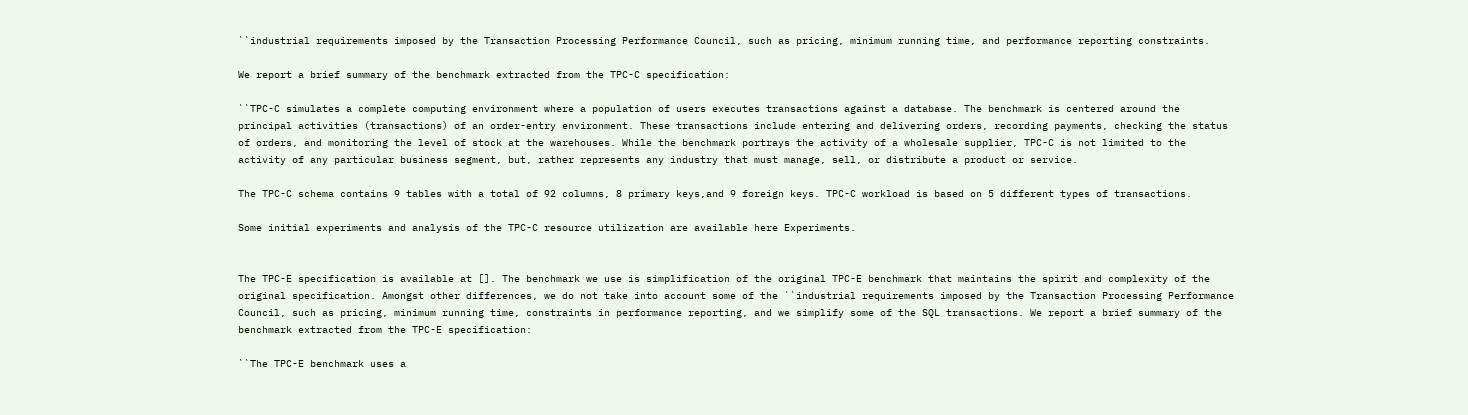``industrial requirements imposed by the Transaction Processing Performance Council, such as pricing, minimum running time, and performance reporting constraints.

We report a brief summary of the benchmark extracted from the TPC-C specification:

``TPC-C simulates a complete computing environment where a population of users executes transactions against a database. The benchmark is centered around the principal activities (transactions) of an order-entry environment. These transactions include entering and delivering orders, recording payments, checking the status of orders, and monitoring the level of stock at the warehouses. While the benchmark portrays the activity of a wholesale supplier, TPC-C is not limited to the activity of any particular business segment, but, rather represents any industry that must manage, sell, or distribute a product or service.

The TPC-C schema contains 9 tables with a total of 92 columns, 8 primary keys,and 9 foreign keys. TPC-C workload is based on 5 different types of transactions.

Some initial experiments and analysis of the TPC-C resource utilization are available here Experiments.


The TPC-E specification is available at []. The benchmark we use is simplification of the original TPC-E benchmark that maintains the spirit and complexity of the original specification. Amongst other differences, we do not take into account some of the ``industrial requirements imposed by the Transaction Processing Performance Council, such as pricing, minimum running time, constraints in performance reporting, and we simplify some of the SQL transactions. We report a brief summary of the benchmark extracted from the TPC-E specification:

``The TPC-E benchmark uses a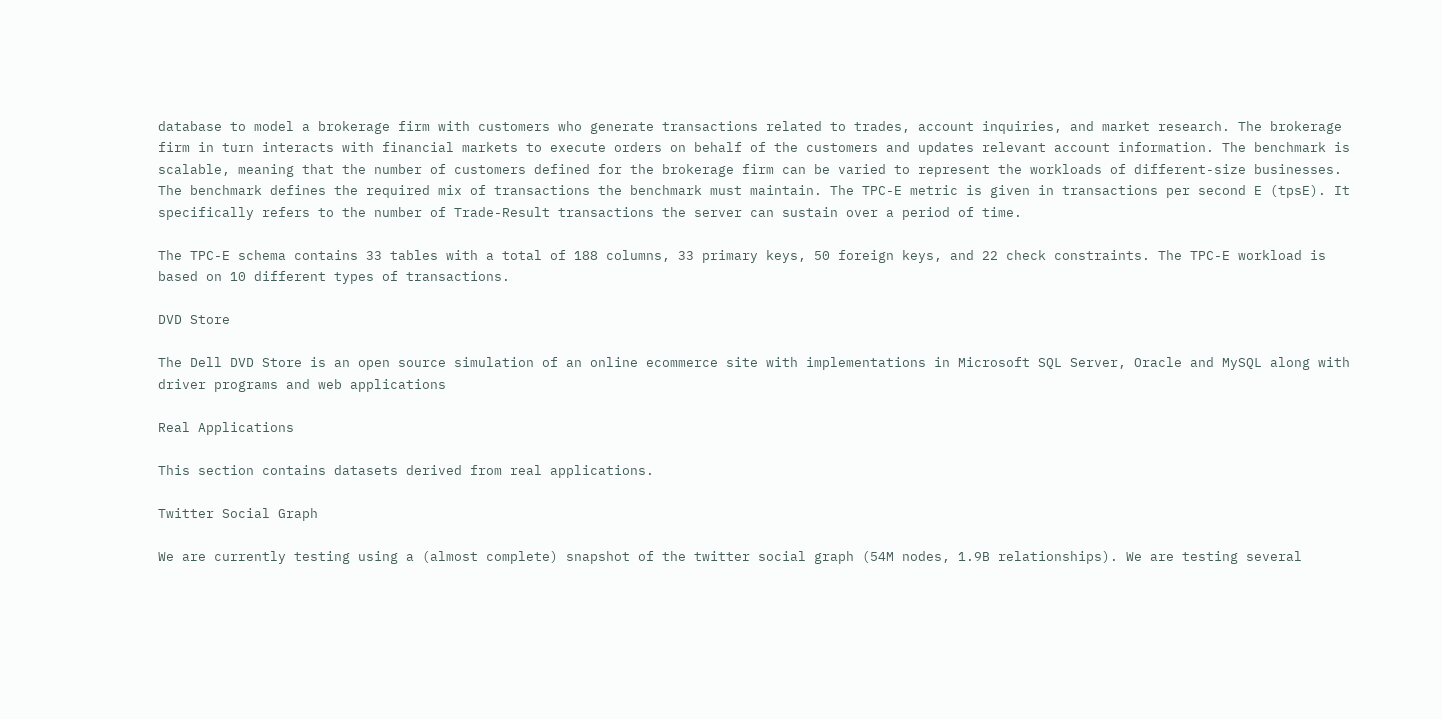database to model a brokerage firm with customers who generate transactions related to trades, account inquiries, and market research. The brokerage firm in turn interacts with financial markets to execute orders on behalf of the customers and updates relevant account information. The benchmark is scalable, meaning that the number of customers defined for the brokerage firm can be varied to represent the workloads of different-size businesses. The benchmark defines the required mix of transactions the benchmark must maintain. The TPC-E metric is given in transactions per second E (tpsE). It specifically refers to the number of Trade-Result transactions the server can sustain over a period of time.

The TPC-E schema contains 33 tables with a total of 188 columns, 33 primary keys, 50 foreign keys, and 22 check constraints. The TPC-E workload is based on 10 different types of transactions.

DVD Store

The Dell DVD Store is an open source simulation of an online ecommerce site with implementations in Microsoft SQL Server, Oracle and MySQL along with driver programs and web applications

Real Applications

This section contains datasets derived from real applications.

Twitter Social Graph

We are currently testing using a (almost complete) snapshot of the twitter social graph (54M nodes, 1.9B relationships). We are testing several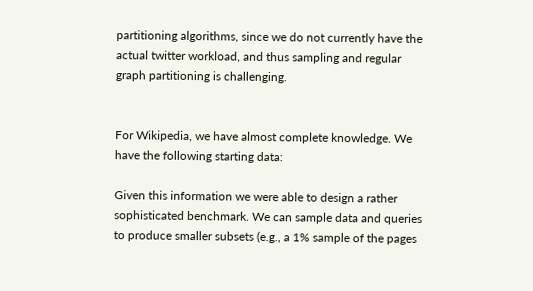partitioning algorithms, since we do not currently have the actual twitter workload, and thus sampling and regular graph partitioning is challenging.


For Wikipedia, we have almost complete knowledge. We have the following starting data:

Given this information we were able to design a rather sophisticated benchmark. We can sample data and queries to produce smaller subsets (e.g., a 1% sample of the pages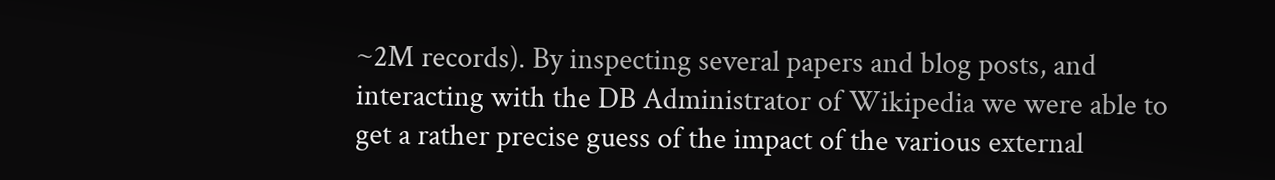~2M records). By inspecting several papers and blog posts, and interacting with the DB Administrator of Wikipedia we were able to get a rather precise guess of the impact of the various external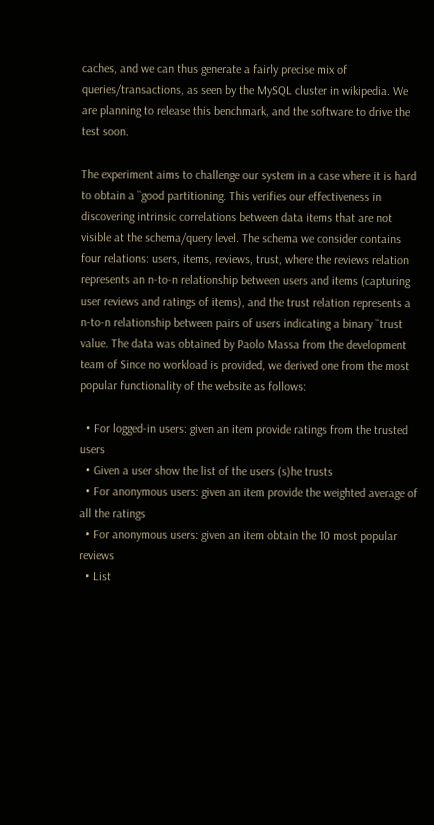caches, and we can thus generate a fairly precise mix of queries/transactions, as seen by the MySQL cluster in wikipedia. We are planning to release this benchmark, and the software to drive the test soon.

The experiment aims to challenge our system in a case where it is hard to obtain a ``good partitioning. This verifies our effectiveness in discovering intrinsic correlations between data items that are not visible at the schema/query level. The schema we consider contains four relations: users, items, reviews, trust, where the reviews relation represents an n-to-n relationship between users and items (capturing user reviews and ratings of items), and the trust relation represents a n-to-n relationship between pairs of users indicating a binary ``trust value. The data was obtained by Paolo Massa from the development team of Since no workload is provided, we derived one from the most popular functionality of the website as follows:

  • For logged-in users: given an item provide ratings from the trusted users
  • Given a user show the list of the users (s)he trusts
  • For anonymous users: given an item provide the weighted average of all the ratings
  • For anonymous users: given an item obtain the 10 most popular reviews
  • List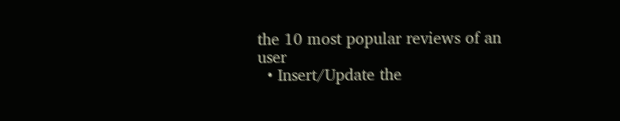the 10 most popular reviews of an user
  • Insert/Update the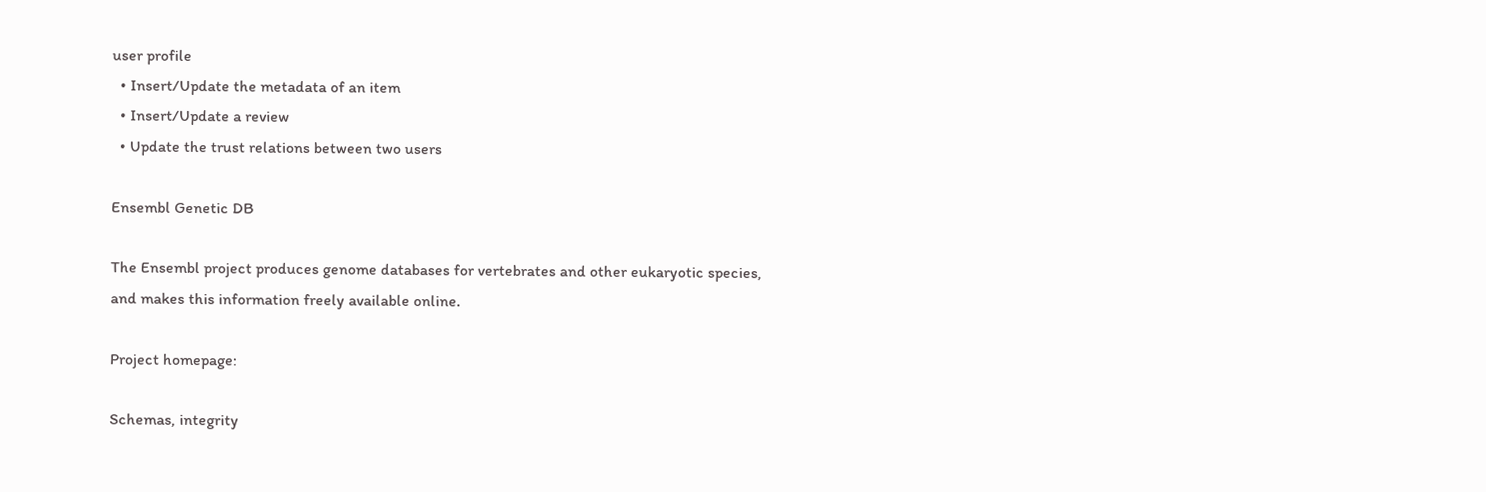user profile
  • Insert/Update the metadata of an item
  • Insert/Update a review
  • Update the trust relations between two users

Ensembl Genetic DB

The Ensembl project produces genome databases for vertebrates and other eukaryotic species, and makes this information freely available online.

Project homepage:

Schemas, integrity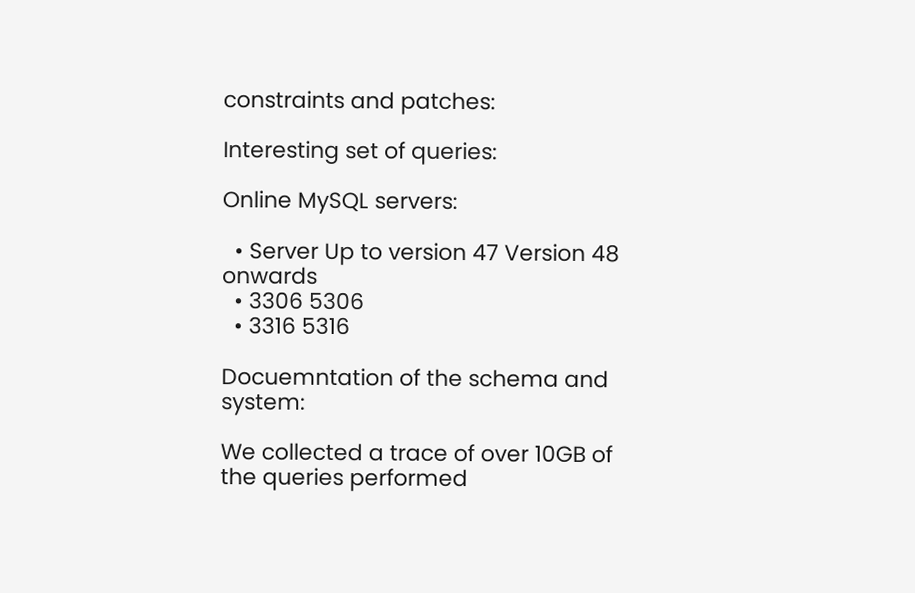constraints and patches:

Interesting set of queries:

Online MySQL servers:

  • Server Up to version 47 Version 48 onwards
  • 3306 5306
  • 3316 5316

Docuemntation of the schema and system:

We collected a trace of over 10GB of the queries performed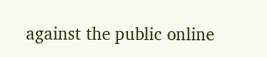against the public online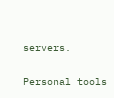servers.

Personal tools